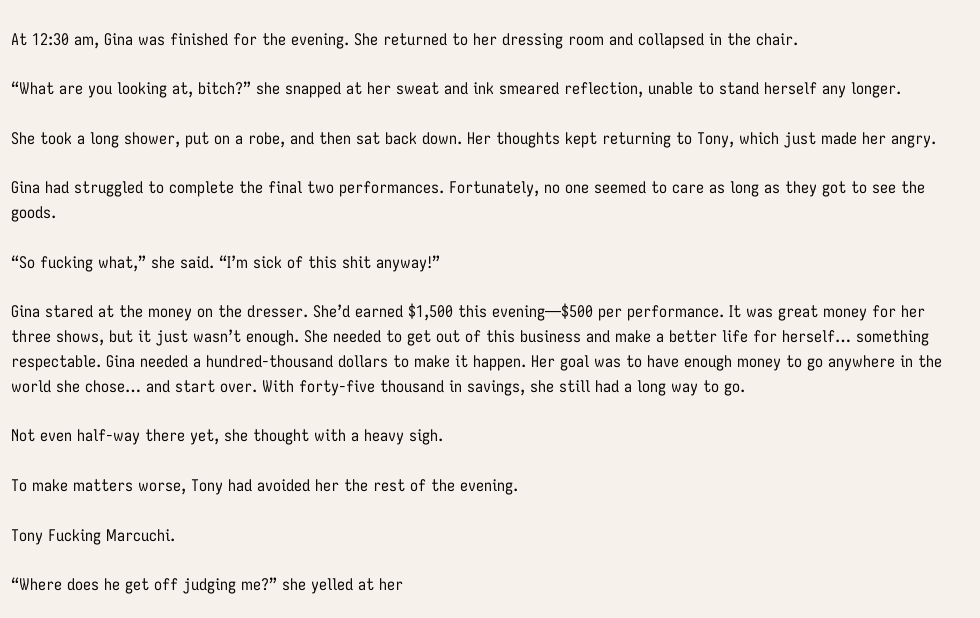At 12:30 am, Gina was finished for the evening. She returned to her dressing room and collapsed in the chair.

“What are you looking at, bitch?” she snapped at her sweat and ink smeared reflection, unable to stand herself any longer.

She took a long shower, put on a robe, and then sat back down. Her thoughts kept returning to Tony, which just made her angry.

Gina had struggled to complete the final two performances. Fortunately, no one seemed to care as long as they got to see the goods.

“So fucking what,” she said. “I’m sick of this shit anyway!”

Gina stared at the money on the dresser. She’d earned $1,500 this evening—$500 per performance. It was great money for her three shows, but it just wasn’t enough. She needed to get out of this business and make a better life for herself… something respectable. Gina needed a hundred-thousand dollars to make it happen. Her goal was to have enough money to go anywhere in the world she chose… and start over. With forty-five thousand in savings, she still had a long way to go.

Not even half-way there yet, she thought with a heavy sigh.

To make matters worse, Tony had avoided her the rest of the evening.

Tony Fucking Marcuchi.

“Where does he get off judging me?” she yelled at her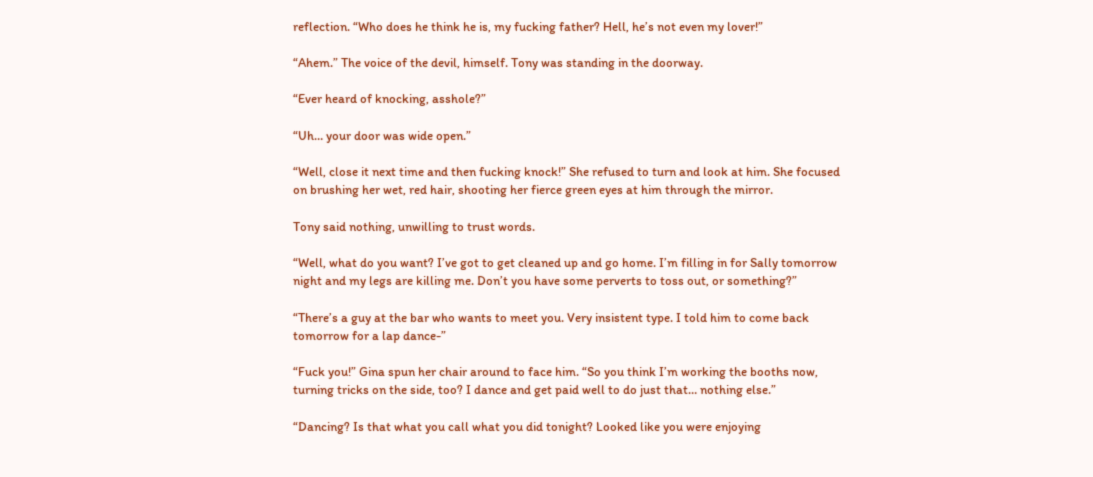reflection. “Who does he think he is, my fucking father? Hell, he’s not even my lover!”

“Ahem.” The voice of the devil, himself. Tony was standing in the doorway.

“Ever heard of knocking, asshole?”

“Uh… your door was wide open.”

“Well, close it next time and then fucking knock!” She refused to turn and look at him. She focused on brushing her wet, red hair, shooting her fierce green eyes at him through the mirror.

Tony said nothing, unwilling to trust words.

“Well, what do you want? I’ve got to get cleaned up and go home. I’m filling in for Sally tomorrow night and my legs are killing me. Don’t you have some perverts to toss out, or something?”

“There’s a guy at the bar who wants to meet you. Very insistent type. I told him to come back tomorrow for a lap dance-”

“Fuck you!” Gina spun her chair around to face him. “So you think I’m working the booths now, turning tricks on the side, too? I dance and get paid well to do just that… nothing else.”

“Dancing? Is that what you call what you did tonight? Looked like you were enjoying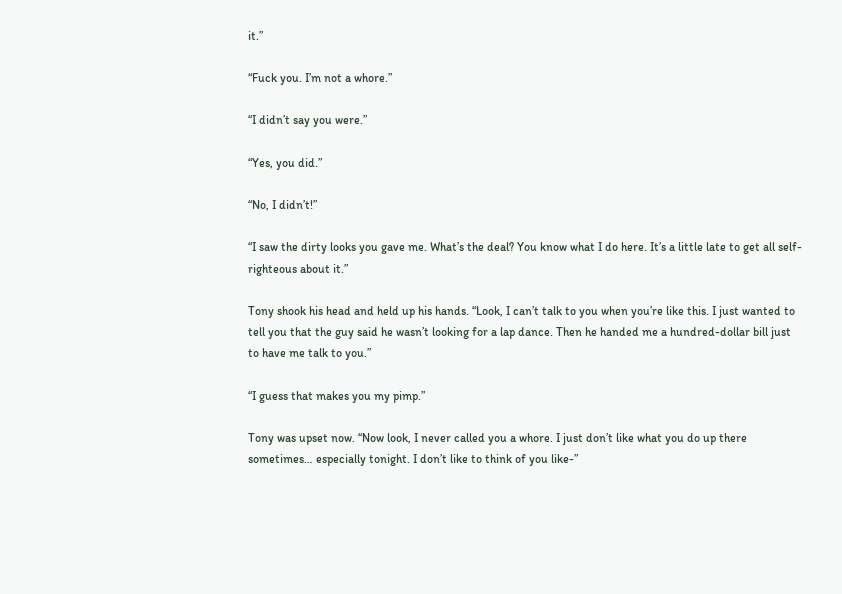it.”

“Fuck you. I’m not a whore.”

“I didn’t say you were.”

“Yes, you did.”

“No, I didn’t!”

“I saw the dirty looks you gave me. What’s the deal? You know what I do here. It’s a little late to get all self-righteous about it.”

Tony shook his head and held up his hands. “Look, I can’t talk to you when you’re like this. I just wanted to tell you that the guy said he wasn’t looking for a lap dance. Then he handed me a hundred-dollar bill just to have me talk to you.”

“I guess that makes you my pimp.”

Tony was upset now. “Now look, I never called you a whore. I just don’t like what you do up there sometimes… especially tonight. I don’t like to think of you like-”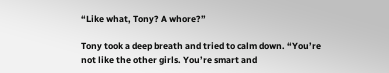“Like what, Tony? A whore?”

Tony took a deep breath and tried to calm down. “You’re not like the other girls. You’re smart and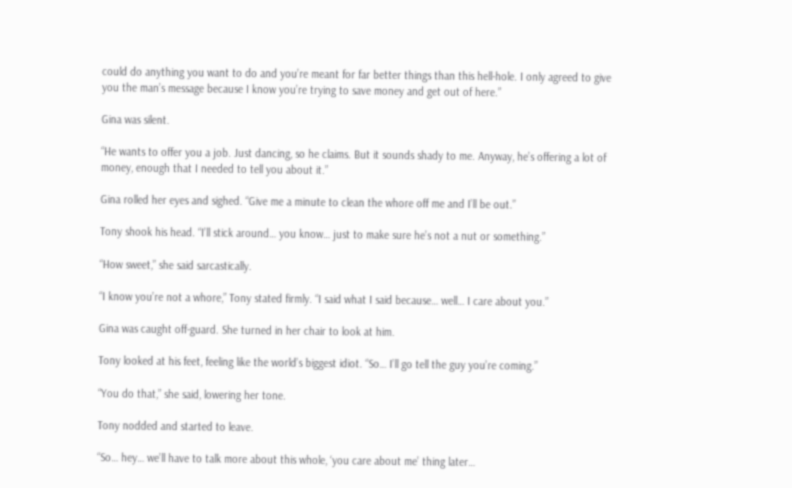could do anything you want to do and you’re meant for far better things than this hell-hole. I only agreed to give you the man’s message because I know you’re trying to save money and get out of here.”

Gina was silent.

“He wants to offer you a job. Just dancing, so he claims. But it sounds shady to me. Anyway, he’s offering a lot of money, enough that I needed to tell you about it.”

Gina rolled her eyes and sighed. “Give me a minute to clean the whore off me and I’ll be out.”

Tony shook his head. “I’ll stick around… you know… just to make sure he’s not a nut or something.”

“How sweet,” she said sarcastically.

“I know you’re not a whore,” Tony stated firmly. “I said what I said because… well… I care about you.”

Gina was caught off-guard. She turned in her chair to look at him.

Tony looked at his feet, feeling like the world’s biggest idiot. “So… I’ll go tell the guy you’re coming.”

“You do that,” she said, lowering her tone.

Tony nodded and started to leave.

“So… hey… we’ll have to talk more about this whole, ‘you care about me’ thing later…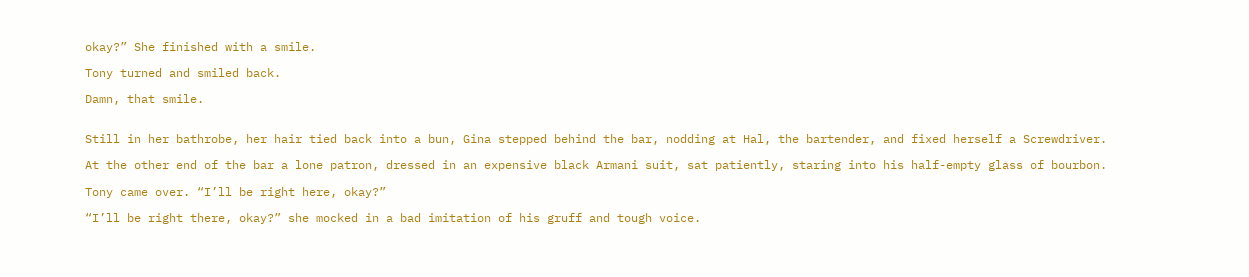okay?” She finished with a smile.

Tony turned and smiled back.

Damn, that smile.


Still in her bathrobe, her hair tied back into a bun, Gina stepped behind the bar, nodding at Hal, the bartender, and fixed herself a Screwdriver.

At the other end of the bar a lone patron, dressed in an expensive black Armani suit, sat patiently, staring into his half-empty glass of bourbon.

Tony came over. “I’ll be right here, okay?”

“I’ll be right there, okay?” she mocked in a bad imitation of his gruff and tough voice.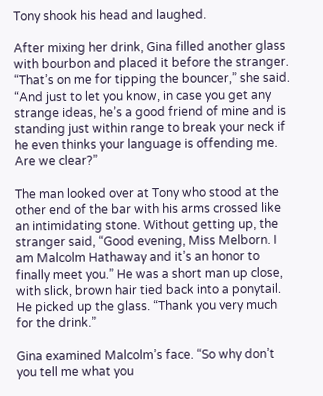Tony shook his head and laughed.

After mixing her drink, Gina filled another glass with bourbon and placed it before the stranger. “That’s on me for tipping the bouncer,” she said. “And just to let you know, in case you get any strange ideas, he’s a good friend of mine and is standing just within range to break your neck if he even thinks your language is offending me. Are we clear?”

The man looked over at Tony who stood at the other end of the bar with his arms crossed like an intimidating stone. Without getting up, the stranger said, “Good evening, Miss Melborn. I am Malcolm Hathaway and it’s an honor to finally meet you.” He was a short man up close, with slick, brown hair tied back into a ponytail. He picked up the glass. “Thank you very much for the drink.”

Gina examined Malcolm’s face. “So why don’t you tell me what you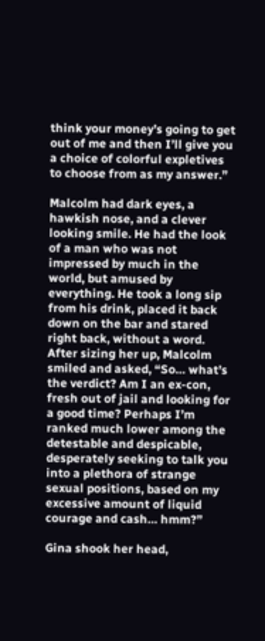think your money’s going to get out of me and then I’ll give you a choice of colorful expletives to choose from as my answer.”

Malcolm had dark eyes, a hawkish nose, and a clever looking smile. He had the look of a man who was not impressed by much in the world, but amused by everything. He took a long sip from his drink, placed it back down on the bar and stared right back, without a word. After sizing her up, Malcolm smiled and asked, “So… what’s the verdict? Am I an ex-con, fresh out of jail and looking for a good time? Perhaps I’m ranked much lower among the detestable and despicable, desperately seeking to talk you into a plethora of strange sexual positions, based on my excessive amount of liquid courage and cash… hmm?”

Gina shook her head,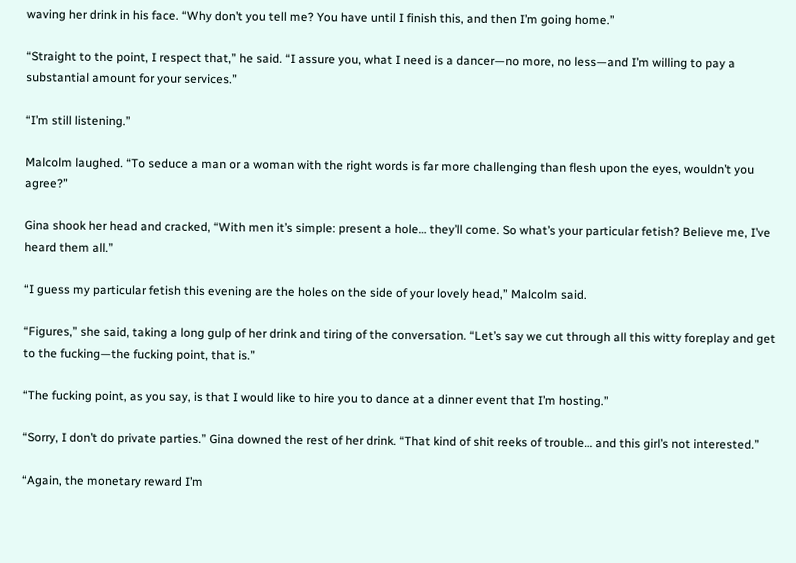waving her drink in his face. “Why don’t you tell me? You have until I finish this, and then I’m going home.”

“Straight to the point, I respect that,” he said. “I assure you, what I need is a dancer—no more, no less—and I’m willing to pay a substantial amount for your services.”

“I’m still listening.”

Malcolm laughed. “To seduce a man or a woman with the right words is far more challenging than flesh upon the eyes, wouldn’t you agree?”

Gina shook her head and cracked, “With men it’s simple: present a hole… they’ll come. So what’s your particular fetish? Believe me, I’ve heard them all.”

“I guess my particular fetish this evening are the holes on the side of your lovely head,” Malcolm said.

“Figures,” she said, taking a long gulp of her drink and tiring of the conversation. “Let’s say we cut through all this witty foreplay and get to the fucking—the fucking point, that is.”

“The fucking point, as you say, is that I would like to hire you to dance at a dinner event that I’m hosting.”

“Sorry, I don’t do private parties.” Gina downed the rest of her drink. “That kind of shit reeks of trouble… and this girl’s not interested.”

“Again, the monetary reward I’m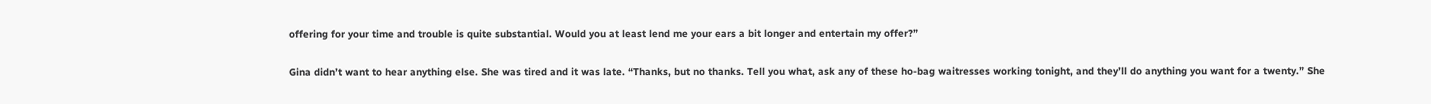offering for your time and trouble is quite substantial. Would you at least lend me your ears a bit longer and entertain my offer?”

Gina didn’t want to hear anything else. She was tired and it was late. “Thanks, but no thanks. Tell you what, ask any of these ho-bag waitresses working tonight, and they’ll do anything you want for a twenty.” She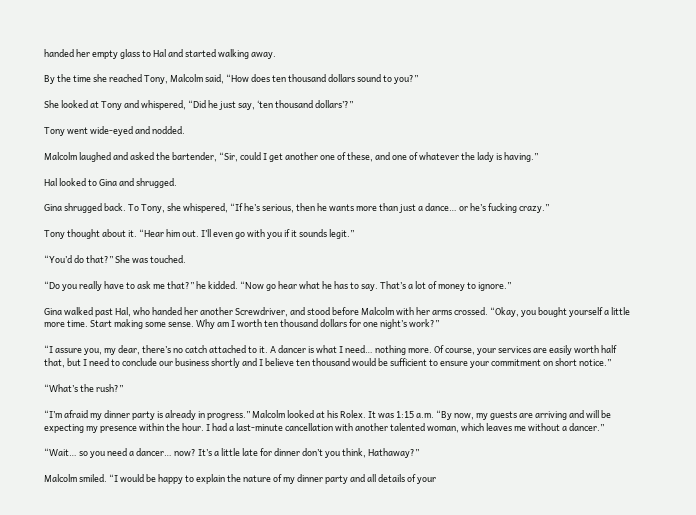handed her empty glass to Hal and started walking away.

By the time she reached Tony, Malcolm said, “How does ten thousand dollars sound to you?”

She looked at Tony and whispered, “Did he just say, ‘ten thousand dollars’?”

Tony went wide-eyed and nodded.

Malcolm laughed and asked the bartender, “Sir, could I get another one of these, and one of whatever the lady is having.”

Hal looked to Gina and shrugged.

Gina shrugged back. To Tony, she whispered, “If he’s serious, then he wants more than just a dance… or he’s fucking crazy.”

Tony thought about it. “Hear him out. I’ll even go with you if it sounds legit.”

“You’d do that?” She was touched.

“Do you really have to ask me that?” he kidded. “Now go hear what he has to say. That’s a lot of money to ignore.”

Gina walked past Hal, who handed her another Screwdriver, and stood before Malcolm with her arms crossed. “Okay, you bought yourself a little more time. Start making some sense. Why am I worth ten thousand dollars for one night’s work?”

“I assure you, my dear, there’s no catch attached to it. A dancer is what I need… nothing more. Of course, your services are easily worth half that, but I need to conclude our business shortly and I believe ten thousand would be sufficient to ensure your commitment on short notice.”

“What’s the rush?”

“I’m afraid my dinner party is already in progress.” Malcolm looked at his Rolex. It was 1:15 a.m. “By now, my guests are arriving and will be expecting my presence within the hour. I had a last-minute cancellation with another talented woman, which leaves me without a dancer.”

“Wait… so you need a dancer… now? It’s a little late for dinner don’t you think, Hathaway?”

Malcolm smiled. “I would be happy to explain the nature of my dinner party and all details of your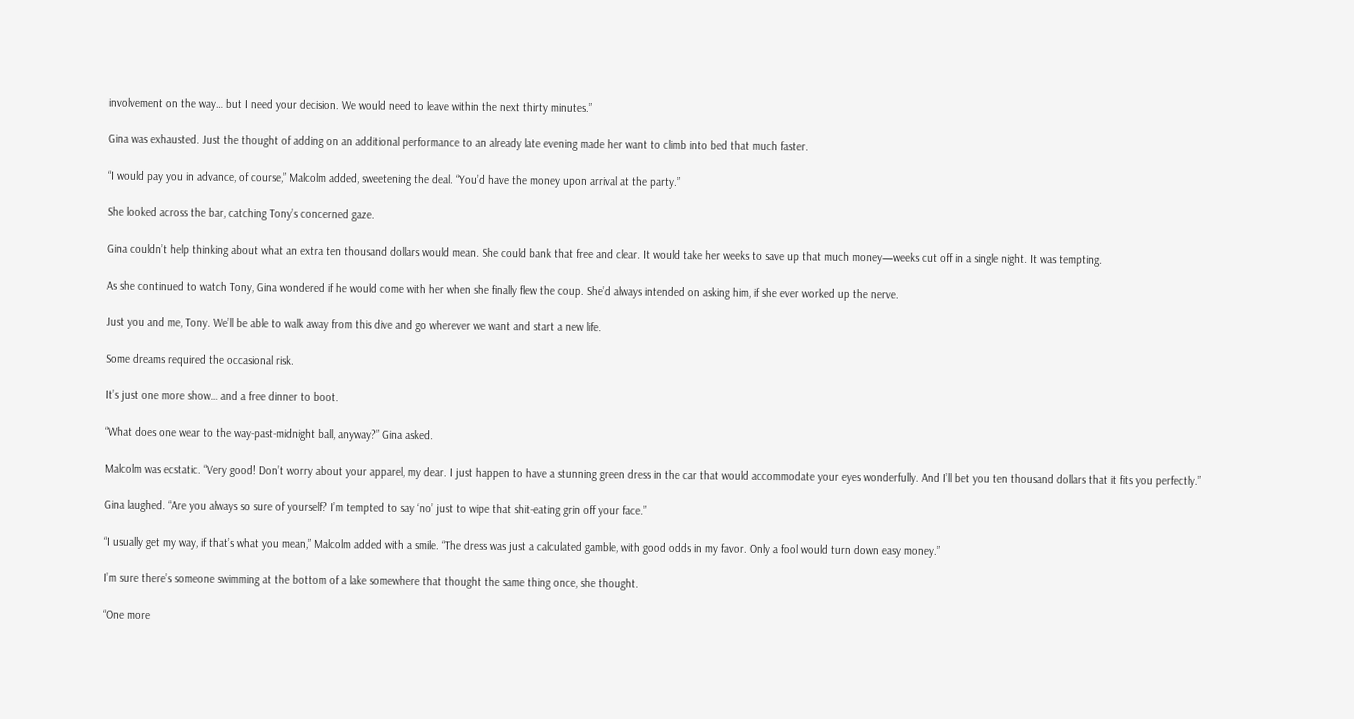involvement on the way… but I need your decision. We would need to leave within the next thirty minutes.”

Gina was exhausted. Just the thought of adding on an additional performance to an already late evening made her want to climb into bed that much faster.

“I would pay you in advance, of course,” Malcolm added, sweetening the deal. “You’d have the money upon arrival at the party.”

She looked across the bar, catching Tony’s concerned gaze.

Gina couldn’t help thinking about what an extra ten thousand dollars would mean. She could bank that free and clear. It would take her weeks to save up that much money—weeks cut off in a single night. It was tempting.

As she continued to watch Tony, Gina wondered if he would come with her when she finally flew the coup. She’d always intended on asking him, if she ever worked up the nerve.

Just you and me, Tony. We’ll be able to walk away from this dive and go wherever we want and start a new life.

Some dreams required the occasional risk.

It’s just one more show… and a free dinner to boot.

“What does one wear to the way-past-midnight ball, anyway?” Gina asked.

Malcolm was ecstatic. “Very good! Don’t worry about your apparel, my dear. I just happen to have a stunning green dress in the car that would accommodate your eyes wonderfully. And I’ll bet you ten thousand dollars that it fits you perfectly.”

Gina laughed. “Are you always so sure of yourself? I’m tempted to say ‘no’ just to wipe that shit-eating grin off your face.”

“I usually get my way, if that’s what you mean,” Malcolm added with a smile. “The dress was just a calculated gamble, with good odds in my favor. Only a fool would turn down easy money.”

I’m sure there’s someone swimming at the bottom of a lake somewhere that thought the same thing once, she thought.

“One more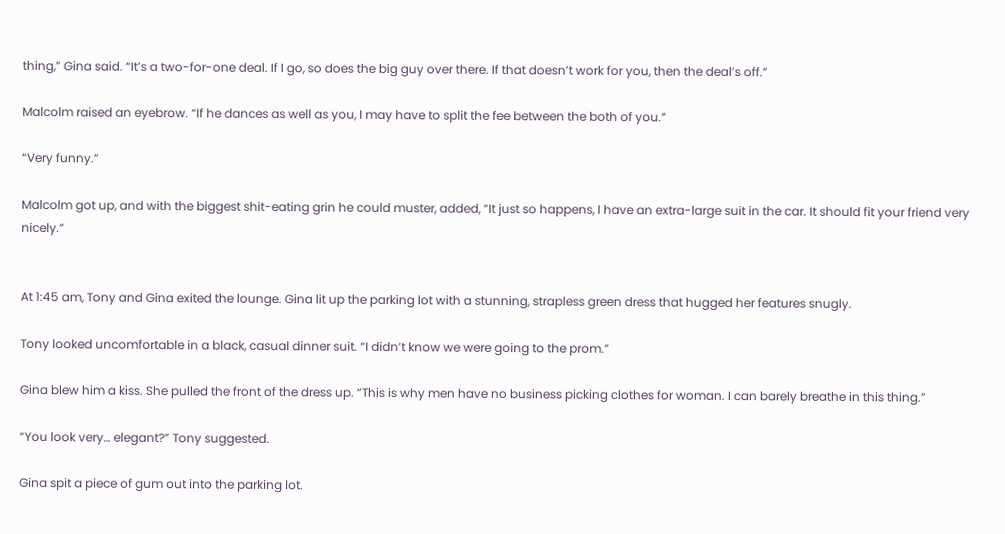thing,” Gina said. “It’s a two-for-one deal. If I go, so does the big guy over there. If that doesn’t work for you, then the deal’s off.”

Malcolm raised an eyebrow. “If he dances as well as you, I may have to split the fee between the both of you.”

“Very funny.”

Malcolm got up, and with the biggest shit-eating grin he could muster, added, “It just so happens, I have an extra-large suit in the car. It should fit your friend very nicely.”


At 1:45 am, Tony and Gina exited the lounge. Gina lit up the parking lot with a stunning, strapless green dress that hugged her features snugly.

Tony looked uncomfortable in a black, casual dinner suit. “I didn’t know we were going to the prom.”

Gina blew him a kiss. She pulled the front of the dress up. “This is why men have no business picking clothes for woman. I can barely breathe in this thing.”

“You look very… elegant?” Tony suggested.

Gina spit a piece of gum out into the parking lot.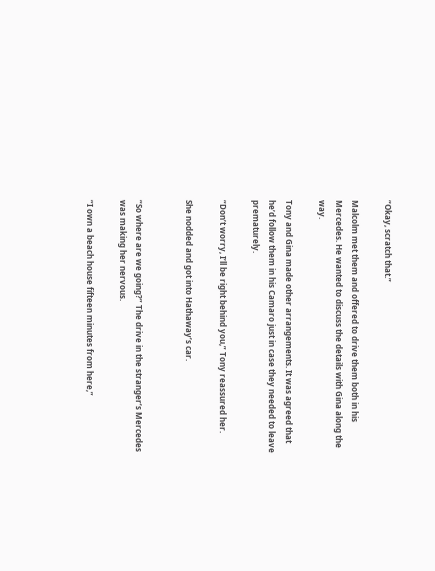“Okay, scratch that.”

Malcolm met them and offered to drive them both in his Mercedes. He wanted to discuss the details with Gina along the way.

Tony and Gina made other arrangements. It was agreed that he’d follow them in his Camaro just in case they needed to leave prematurely.

“Don’t worry, I’ll be right behind you,” Tony reassured her.

She nodded and got into Hathaway’s car.


“So where are we going?” The drive in the stranger’s Mercedes was making her nervous.

“I own a beach house fifteen minutes from here,”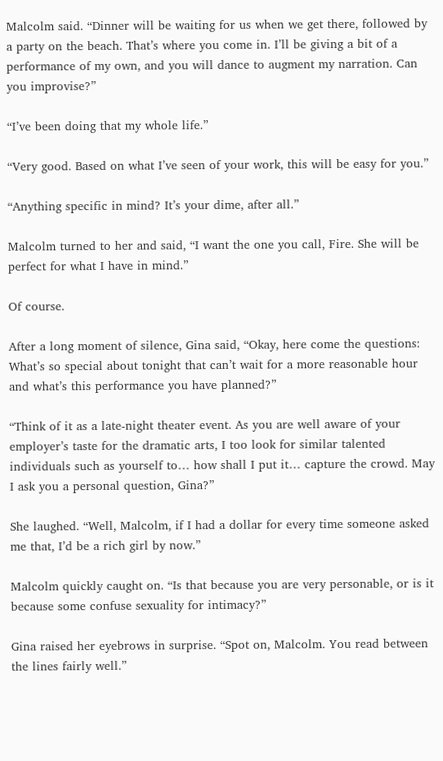Malcolm said. “Dinner will be waiting for us when we get there, followed by a party on the beach. That’s where you come in. I’ll be giving a bit of a performance of my own, and you will dance to augment my narration. Can you improvise?”

“I’ve been doing that my whole life.”

“Very good. Based on what I’ve seen of your work, this will be easy for you.”

“Anything specific in mind? It’s your dime, after all.”

Malcolm turned to her and said, “I want the one you call, Fire. She will be perfect for what I have in mind.”

Of course.

After a long moment of silence, Gina said, “Okay, here come the questions: What’s so special about tonight that can’t wait for a more reasonable hour and what’s this performance you have planned?”

“Think of it as a late-night theater event. As you are well aware of your employer’s taste for the dramatic arts, I too look for similar talented individuals such as yourself to… how shall I put it… capture the crowd. May I ask you a personal question, Gina?”

She laughed. “Well, Malcolm, if I had a dollar for every time someone asked me that, I’d be a rich girl by now.”

Malcolm quickly caught on. “Is that because you are very personable, or is it because some confuse sexuality for intimacy?”

Gina raised her eyebrows in surprise. “Spot on, Malcolm. You read between the lines fairly well.”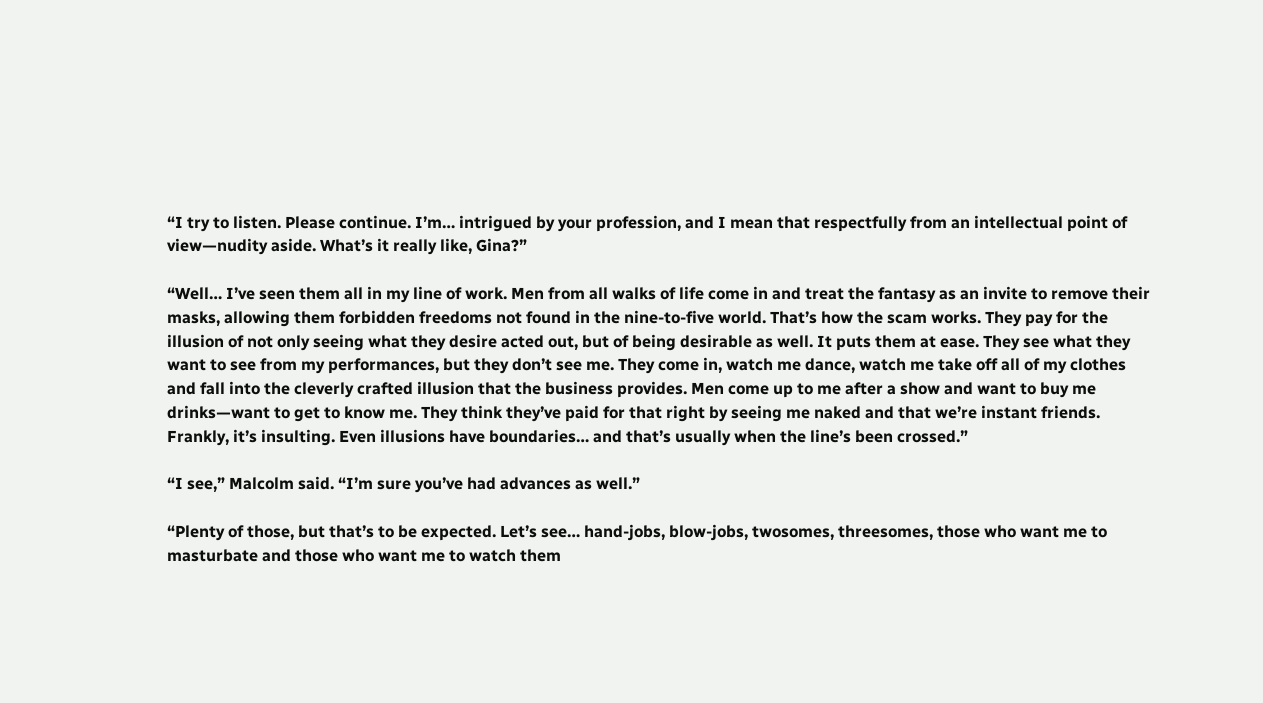“I try to listen. Please continue. I’m… intrigued by your profession, and I mean that respectfully from an intellectual point of view—nudity aside. What’s it really like, Gina?”

“Well… I’ve seen them all in my line of work. Men from all walks of life come in and treat the fantasy as an invite to remove their masks, allowing them forbidden freedoms not found in the nine-to-five world. That’s how the scam works. They pay for the illusion of not only seeing what they desire acted out, but of being desirable as well. It puts them at ease. They see what they want to see from my performances, but they don’t see me. They come in, watch me dance, watch me take off all of my clothes and fall into the cleverly crafted illusion that the business provides. Men come up to me after a show and want to buy me drinks—want to get to know me. They think they’ve paid for that right by seeing me naked and that we’re instant friends. Frankly, it’s insulting. Even illusions have boundaries… and that’s usually when the line’s been crossed.”

“I see,” Malcolm said. “I’m sure you’ve had advances as well.”

“Plenty of those, but that’s to be expected. Let’s see… hand-jobs, blow-jobs, twosomes, threesomes, those who want me to masturbate and those who want me to watch them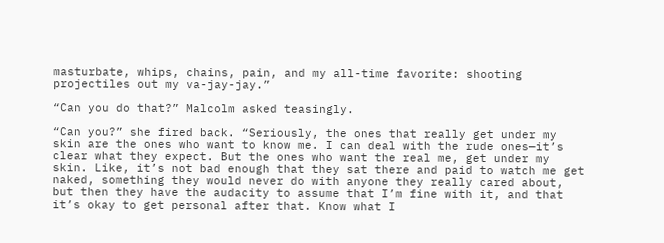masturbate, whips, chains, pain, and my all-time favorite: shooting projectiles out my va-jay-jay.”

“Can you do that?” Malcolm asked teasingly.

“Can you?” she fired back. “Seriously, the ones that really get under my skin are the ones who want to know me. I can deal with the rude ones—it’s clear what they expect. But the ones who want the real me, get under my skin. Like, it’s not bad enough that they sat there and paid to watch me get naked, something they would never do with anyone they really cared about, but then they have the audacity to assume that I’m fine with it, and that it’s okay to get personal after that. Know what I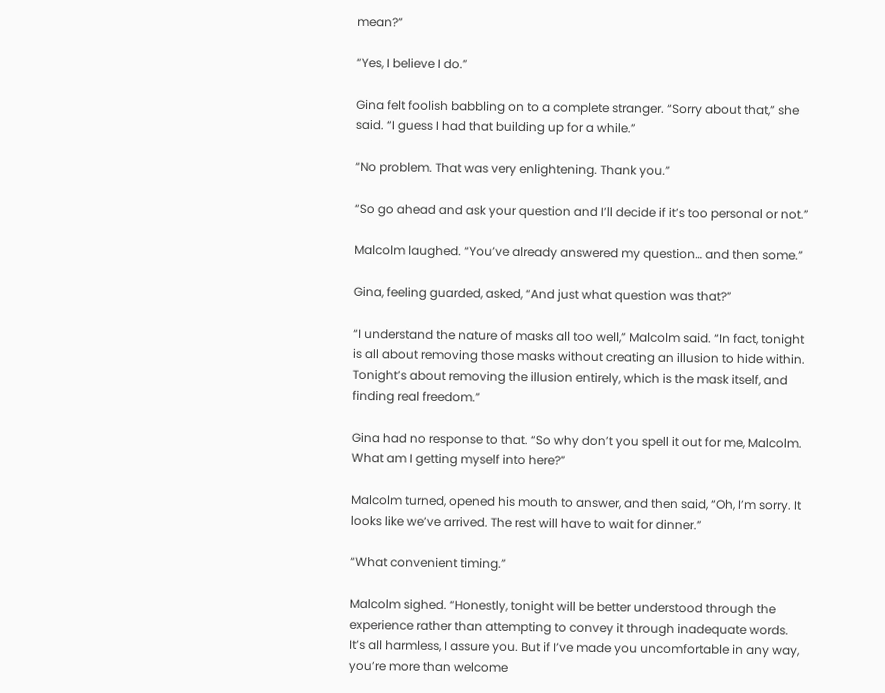mean?”

“Yes, I believe I do.”

Gina felt foolish babbling on to a complete stranger. “Sorry about that,” she said. “I guess I had that building up for a while.”

“No problem. That was very enlightening. Thank you.”

“So go ahead and ask your question and I’ll decide if it’s too personal or not.”

Malcolm laughed. “You’ve already answered my question… and then some.”

Gina, feeling guarded, asked, “And just what question was that?”

“I understand the nature of masks all too well,” Malcolm said. “In fact, tonight is all about removing those masks without creating an illusion to hide within. Tonight’s about removing the illusion entirely, which is the mask itself, and finding real freedom.”

Gina had no response to that. “So why don’t you spell it out for me, Malcolm. What am I getting myself into here?”

Malcolm turned, opened his mouth to answer, and then said, “Oh, I’m sorry. It looks like we’ve arrived. The rest will have to wait for dinner.”

“What convenient timing.”

Malcolm sighed. “Honestly, tonight will be better understood through the experience rather than attempting to convey it through inadequate words. It’s all harmless, I assure you. But if I’ve made you uncomfortable in any way, you’re more than welcome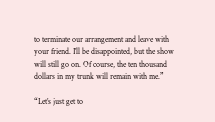to terminate our arrangement and leave with your friend. I’ll be disappointed, but the show will still go on. Of course, the ten thousand dollars in my trunk will remain with me.”

“Let’s just get to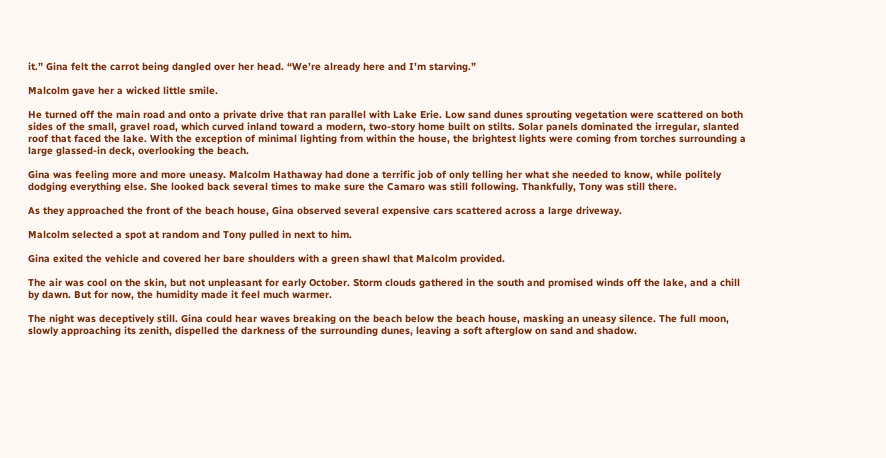it.” Gina felt the carrot being dangled over her head. “We’re already here and I’m starving.”

Malcolm gave her a wicked little smile.

He turned off the main road and onto a private drive that ran parallel with Lake Erie. Low sand dunes sprouting vegetation were scattered on both sides of the small, gravel road, which curved inland toward a modern, two-story home built on stilts. Solar panels dominated the irregular, slanted roof that faced the lake. With the exception of minimal lighting from within the house, the brightest lights were coming from torches surrounding a large glassed-in deck, overlooking the beach.

Gina was feeling more and more uneasy. Malcolm Hathaway had done a terrific job of only telling her what she needed to know, while politely dodging everything else. She looked back several times to make sure the Camaro was still following. Thankfully, Tony was still there.

As they approached the front of the beach house, Gina observed several expensive cars scattered across a large driveway.

Malcolm selected a spot at random and Tony pulled in next to him.

Gina exited the vehicle and covered her bare shoulders with a green shawl that Malcolm provided.

The air was cool on the skin, but not unpleasant for early October. Storm clouds gathered in the south and promised winds off the lake, and a chill by dawn. But for now, the humidity made it feel much warmer.

The night was deceptively still. Gina could hear waves breaking on the beach below the beach house, masking an uneasy silence. The full moon, slowly approaching its zenith, dispelled the darkness of the surrounding dunes, leaving a soft afterglow on sand and shadow.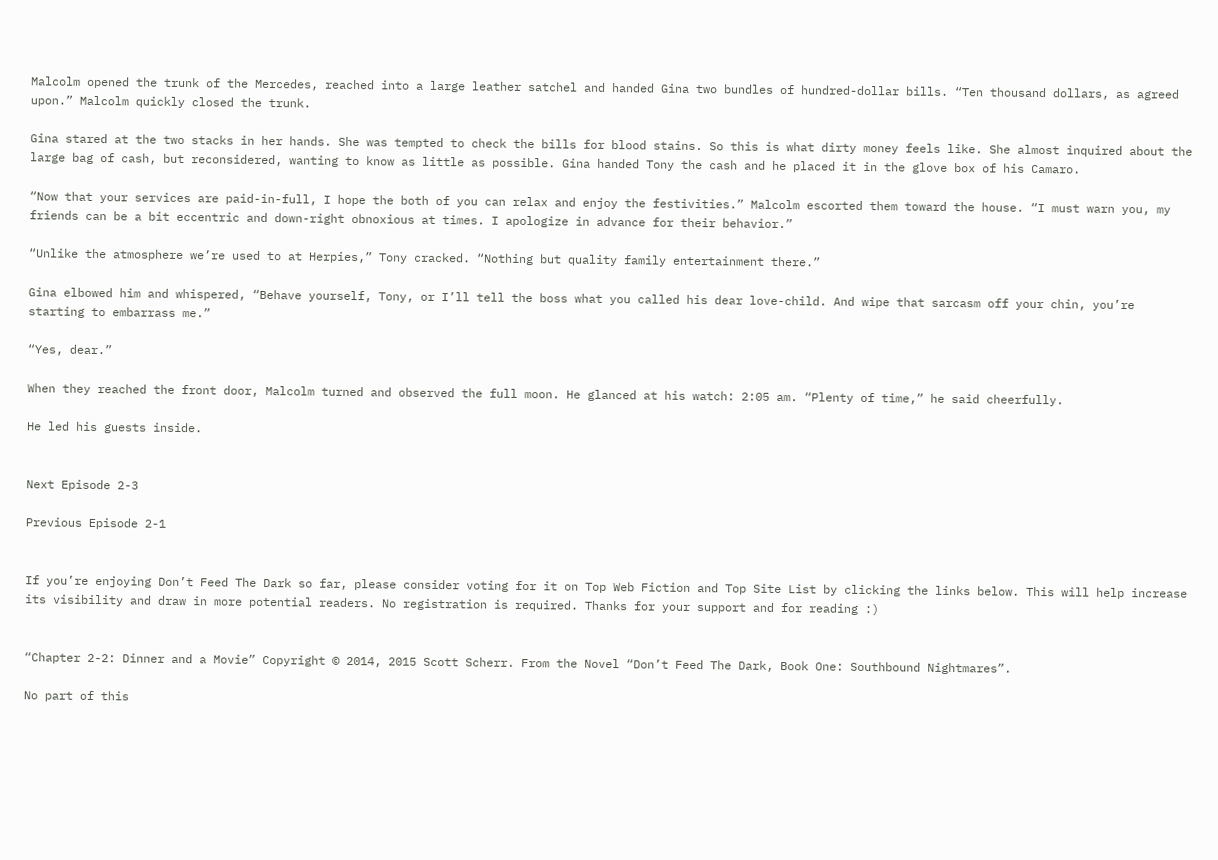Malcolm opened the trunk of the Mercedes, reached into a large leather satchel and handed Gina two bundles of hundred-dollar bills. “Ten thousand dollars, as agreed upon.” Malcolm quickly closed the trunk.

Gina stared at the two stacks in her hands. She was tempted to check the bills for blood stains. So this is what dirty money feels like. She almost inquired about the large bag of cash, but reconsidered, wanting to know as little as possible. Gina handed Tony the cash and he placed it in the glove box of his Camaro.

“Now that your services are paid-in-full, I hope the both of you can relax and enjoy the festivities.” Malcolm escorted them toward the house. “I must warn you, my friends can be a bit eccentric and down-right obnoxious at times. I apologize in advance for their behavior.”

“Unlike the atmosphere we’re used to at Herpies,” Tony cracked. “Nothing but quality family entertainment there.”

Gina elbowed him and whispered, “Behave yourself, Tony, or I’ll tell the boss what you called his dear love-child. And wipe that sarcasm off your chin, you’re starting to embarrass me.”

“Yes, dear.”

When they reached the front door, Malcolm turned and observed the full moon. He glanced at his watch: 2:05 am. “Plenty of time,” he said cheerfully.

He led his guests inside.


Next Episode 2-3

Previous Episode 2-1


If you’re enjoying Don’t Feed The Dark so far, please consider voting for it on Top Web Fiction and Top Site List by clicking the links below. This will help increase its visibility and draw in more potential readers. No registration is required. Thanks for your support and for reading :)


“Chapter 2-2: Dinner and a Movie” Copyright © 2014, 2015 Scott Scherr. From the Novel “Don’t Feed The Dark, Book One: Southbound Nightmares”.

No part of this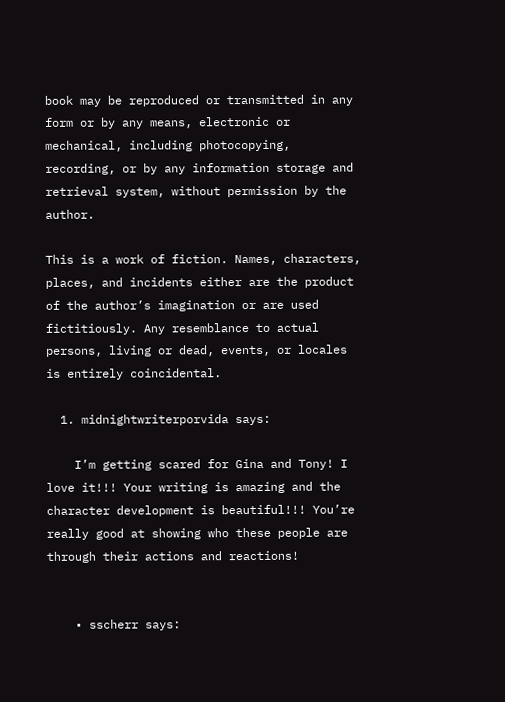book may be reproduced or transmitted in any form or by any means, electronic or mechanical, including photocopying, recording, or by any information storage and retrieval system, without permission by the author.

This is a work of fiction. Names, characters, places, and incidents either are the product of the author’s imagination or are used fictitiously. Any resemblance to actual persons, living or dead, events, or locales is entirely coincidental.

  1. midnightwriterporvida says:

    I’m getting scared for Gina and Tony! I love it!!! Your writing is amazing and the character development is beautiful!!! You’re really good at showing who these people are through their actions and reactions!


    • sscherr says: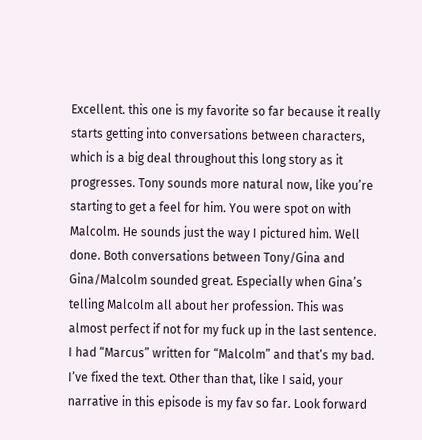Excellent. this one is my favorite so far because it really starts getting into conversations between characters, which is a big deal throughout this long story as it progresses. Tony sounds more natural now, like you’re starting to get a feel for him. You were spot on with Malcolm. He sounds just the way I pictured him. Well done. Both conversations between Tony/Gina and Gina/Malcolm sounded great. Especially when Gina’s telling Malcolm all about her profession. This was almost perfect if not for my fuck up in the last sentence. I had “Marcus” written for “Malcolm” and that’s my bad. I’ve fixed the text. Other than that, like I said, your narrative in this episode is my fav so far. Look forward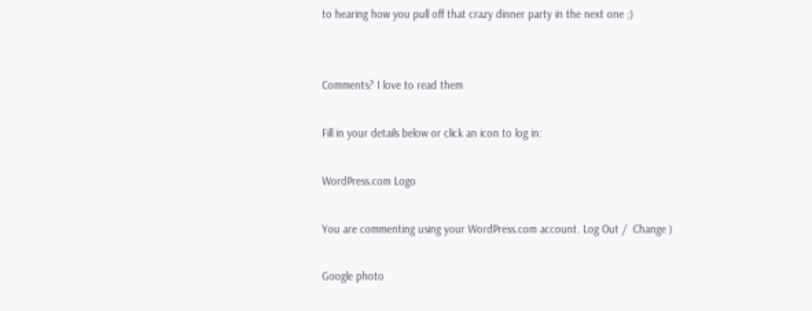to hearing how you pull off that crazy dinner party in the next one ;)


Comments? I love to read them

Fill in your details below or click an icon to log in:

WordPress.com Logo

You are commenting using your WordPress.com account. Log Out /  Change )

Google photo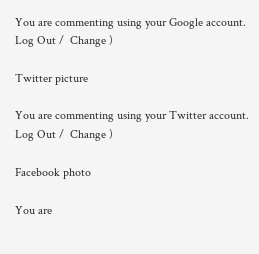You are commenting using your Google account. Log Out /  Change )

Twitter picture

You are commenting using your Twitter account. Log Out /  Change )

Facebook photo

You are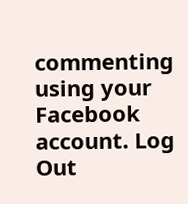commenting using your Facebook account. Log Out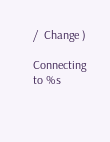/  Change )

Connecting to %s